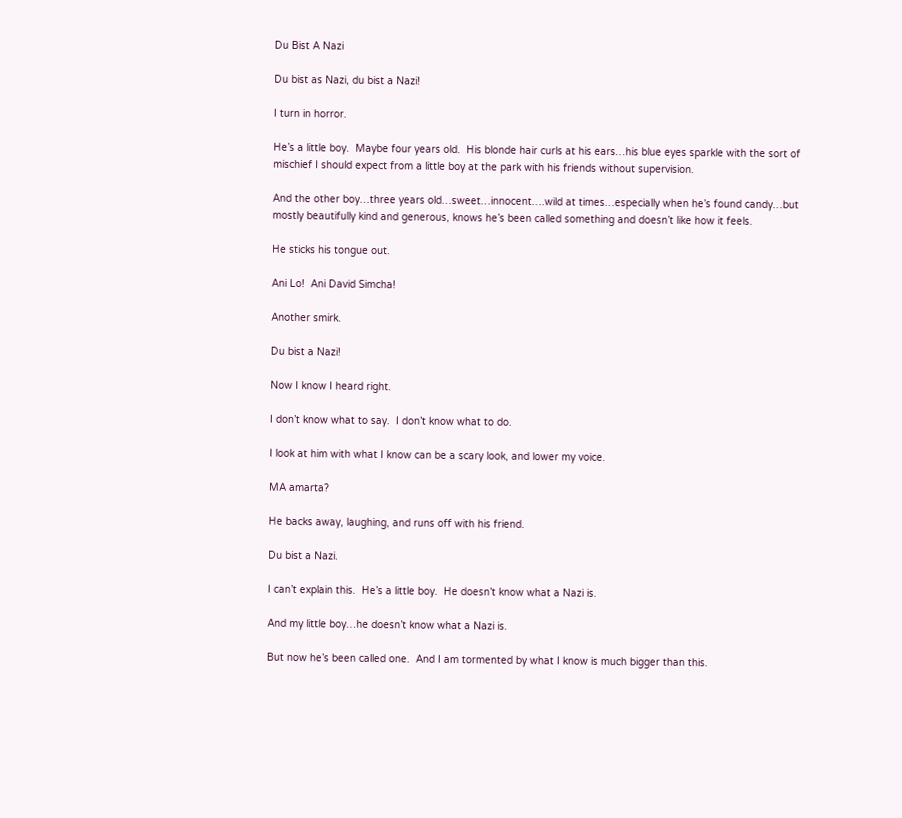Du Bist A Nazi

Du bist as Nazi, du bist a Nazi!

I turn in horror.

He’s a little boy.  Maybe four years old.  His blonde hair curls at his ears…his blue eyes sparkle with the sort of mischief I should expect from a little boy at the park with his friends without supervision.

And the other boy…three years old…sweet…innocent….wild at times…especially when he’s found candy…but mostly beautifully kind and generous, knows he’s been called something and doesn’t like how it feels.

He sticks his tongue out.

Ani Lo!  Ani David Simcha!

Another smirk.

Du bist a Nazi!

Now I know I heard right.

I don’t know what to say.  I don’t know what to do.

I look at him with what I know can be a scary look, and lower my voice.

MA amarta?

He backs away, laughing, and runs off with his friend.

Du bist a Nazi.

I can’t explain this.  He’s a little boy.  He doesn’t know what a Nazi is.

And my little boy…he doesn’t know what a Nazi is.

But now he’s been called one.  And I am tormented by what I know is much bigger than this.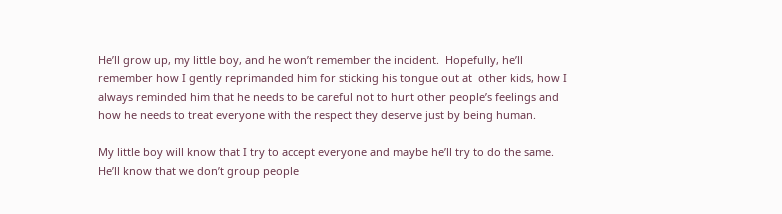He’ll grow up, my little boy, and he won’t remember the incident.  Hopefully, he’ll remember how I gently reprimanded him for sticking his tongue out at  other kids, how I always reminded him that he needs to be careful not to hurt other people’s feelings and how he needs to treat everyone with the respect they deserve just by being human.

My little boy will know that I try to accept everyone and maybe he’ll try to do the same.  He’ll know that we don’t group people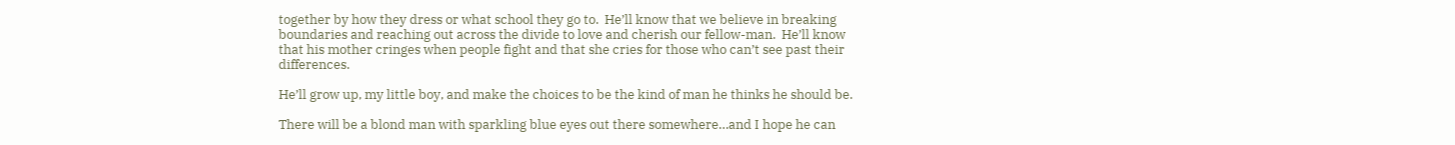together by how they dress or what school they go to.  He’ll know that we believe in breaking boundaries and reaching out across the divide to love and cherish our fellow-man.  He’ll know that his mother cringes when people fight and that she cries for those who can’t see past their differences.

He’ll grow up, my little boy, and make the choices to be the kind of man he thinks he should be.

There will be a blond man with sparkling blue eyes out there somewhere…and I hope he can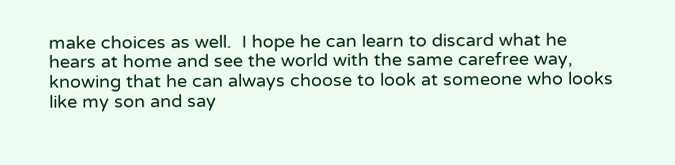make choices as well.  I hope he can learn to discard what he hears at home and see the world with the same carefree way, knowing that he can always choose to look at someone who looks like my son and say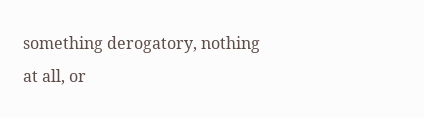something derogatory, nothing at all, or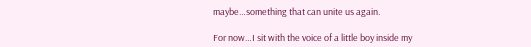maybe…something that can unite us again.

For now…I sit with the voice of a little boy inside my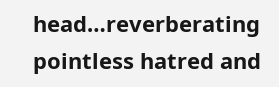head…reverberating pointless hatred and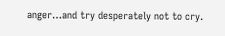anger…and try desperately not to cry.